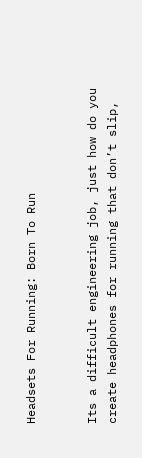Headsets For Running: Born To Run


Its a difficult engineering job, just how do you create headphones for running that don’t slip,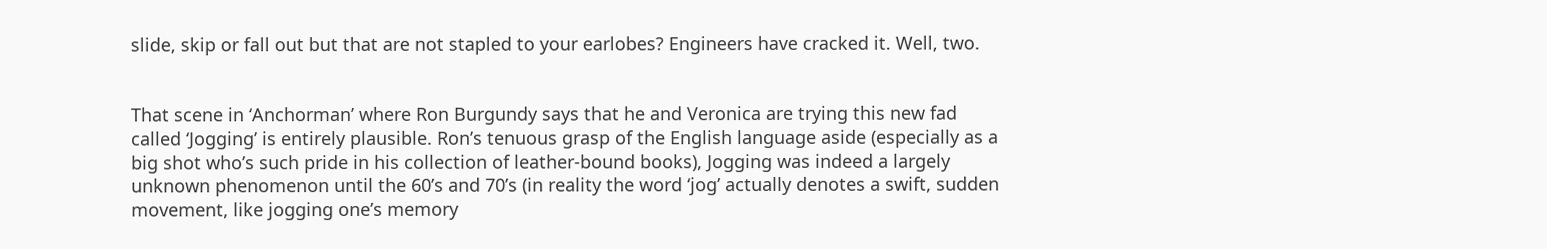slide, skip or fall out but that are not stapled to your earlobes? Engineers have cracked it. Well, two.


That scene in ‘Anchorman’ where Ron Burgundy says that he and Veronica are trying this new fad called ‘Jogging’ is entirely plausible. Ron’s tenuous grasp of the English language aside (especially as a big shot who’s such pride in his collection of leather-bound books), Jogging was indeed a largely unknown phenomenon until the 60’s and 70’s (in reality the word ‘jog’ actually denotes a swift, sudden movement, like jogging one’s memory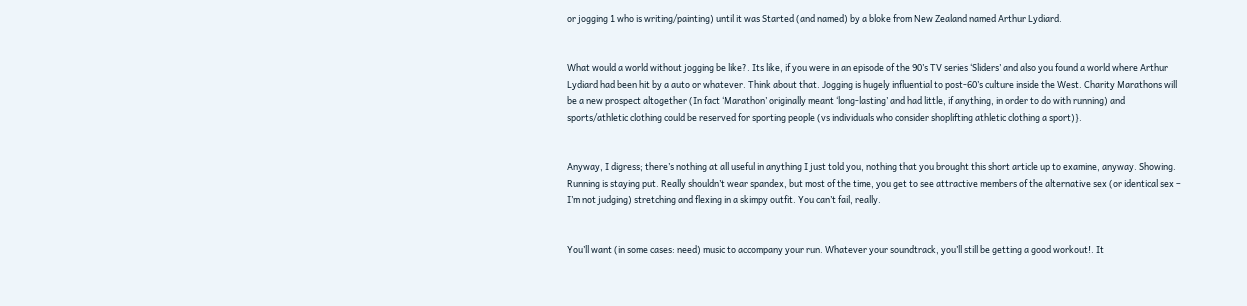or jogging 1 who is writing/painting) until it was Started (and named) by a bloke from New Zealand named Arthur Lydiard.


What would a world without jogging be like?. Its like, if you were in an episode of the 90’s TV series ‘Sliders’ and also you found a world where Arthur Lydiard had been hit by a auto or whatever. Think about that. Jogging is hugely influential to post-60’s culture inside the West. Charity Marathons will be a new prospect altogether (In fact ‘Marathon’ originally meant ‘long-lasting’ and had little, if anything, in order to do with running) and sports/athletic clothing could be reserved for sporting people (vs individuals who consider shoplifting athletic clothing a sport)}.


Anyway, I digress; there’s nothing at all useful in anything I just told you, nothing that you brought this short article up to examine, anyway. Showing. Running is staying put. Really shouldn’t wear spandex, but most of the time, you get to see attractive members of the alternative sex (or identical sex – I’m not judging) stretching and flexing in a skimpy outfit. You can’t fail, really.


You’ll want (in some cases: need) music to accompany your run. Whatever your soundtrack, you’ll still be getting a good workout!. It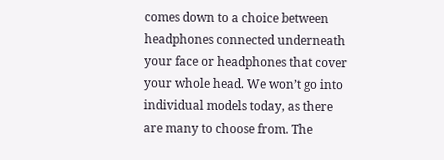comes down to a choice between headphones connected underneath your face or headphones that cover your whole head. We won’t go into individual models today, as there are many to choose from. The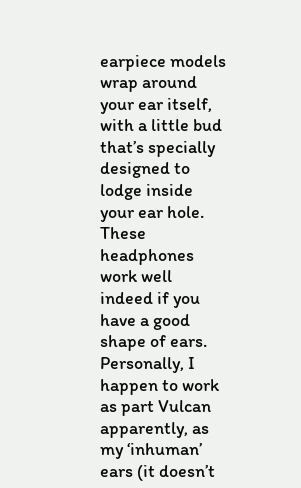earpiece models wrap around your ear itself, with a little bud that’s specially designed to lodge inside your ear hole. These headphones work well indeed if you have a good shape of ears. Personally, I happen to work as part Vulcan apparently, as my ‘inhuman’ ears (it doesn’t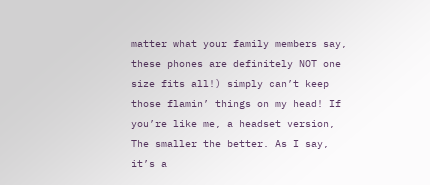matter what your family members say, these phones are definitely NOT one size fits all!) simply can’t keep those flamin’ things on my head! If you’re like me, a headset version, The smaller the better. As I say, it’s a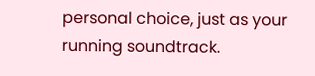personal choice, just as your running soundtrack.